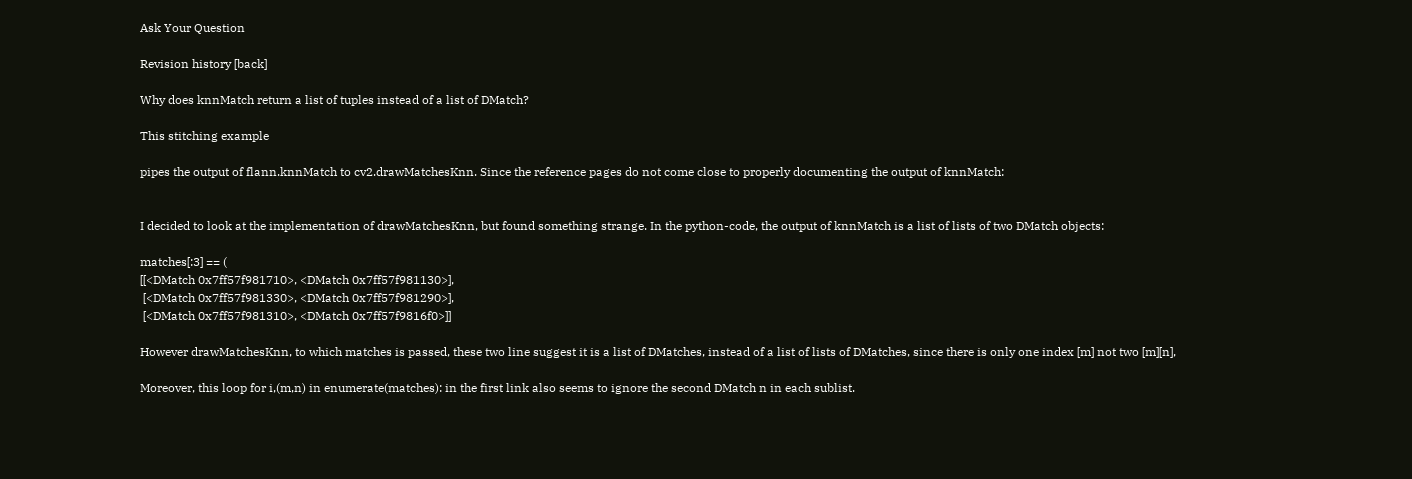Ask Your Question

Revision history [back]

Why does knnMatch return a list of tuples instead of a list of DMatch?

This stitching example

pipes the output of flann.knnMatch to cv2.drawMatchesKnn. Since the reference pages do not come close to properly documenting the output of knnMatch:


I decided to look at the implementation of drawMatchesKnn, but found something strange. In the python-code, the output of knnMatch is a list of lists of two DMatch objects:

matches[:3] == (
[[<DMatch 0x7ff57f981710>, <DMatch 0x7ff57f981130>],
 [<DMatch 0x7ff57f981330>, <DMatch 0x7ff57f981290>],
 [<DMatch 0x7ff57f981310>, <DMatch 0x7ff57f9816f0>]]

However drawMatchesKnn, to which matches is passed, these two line suggest it is a list of DMatches, instead of a list of lists of DMatches, since there is only one index [m] not two [m][n],

Moreover, this loop for i,(m,n) in enumerate(matches): in the first link also seems to ignore the second DMatch n in each sublist.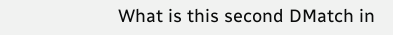What is this second DMatch in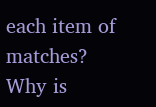each item of matches? Why is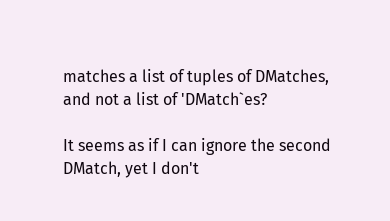matches a list of tuples of DMatches, and not a list of 'DMatch`es?

It seems as if I can ignore the second DMatch, yet I don't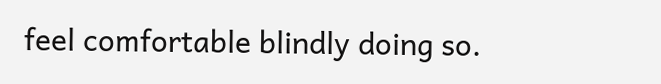feel comfortable blindly doing so.